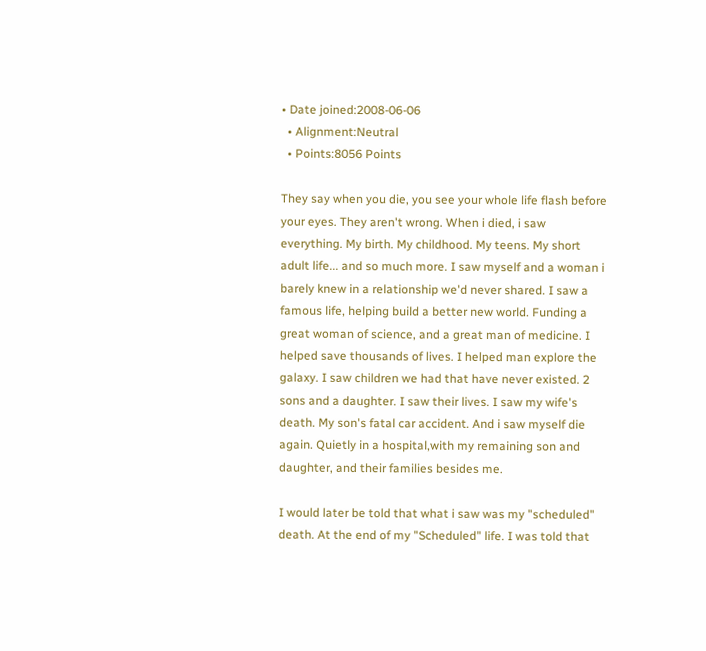• Date joined:2008-06-06
  • Alignment:Neutral
  • Points:8056 Points

They say when you die, you see your whole life flash before your eyes. They aren't wrong. When i died, i saw everything. My birth. My childhood. My teens. My short adult life... and so much more. I saw myself and a woman i barely knew in a relationship we'd never shared. I saw a famous life, helping build a better new world. Funding a great woman of science, and a great man of medicine. I helped save thousands of lives. I helped man explore the galaxy. I saw children we had that have never existed. 2 sons and a daughter. I saw their lives. I saw my wife's death. My son's fatal car accident. And i saw myself die again. Quietly in a hospital,with my remaining son and daughter, and their families besides me.

I would later be told that what i saw was my "scheduled" death. At the end of my "Scheduled" life. I was told that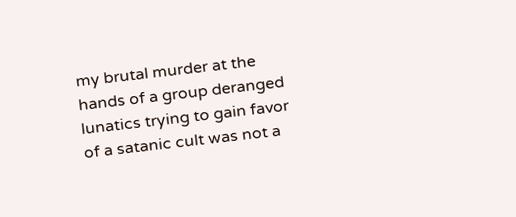my brutal murder at the hands of a group deranged lunatics trying to gain favor of a satanic cult was not a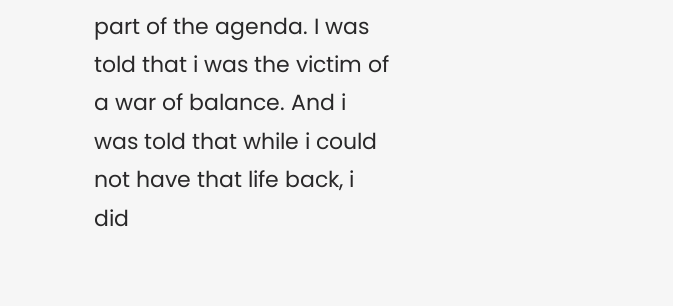part of the agenda. I was told that i was the victim of a war of balance. And i was told that while i could not have that life back, i did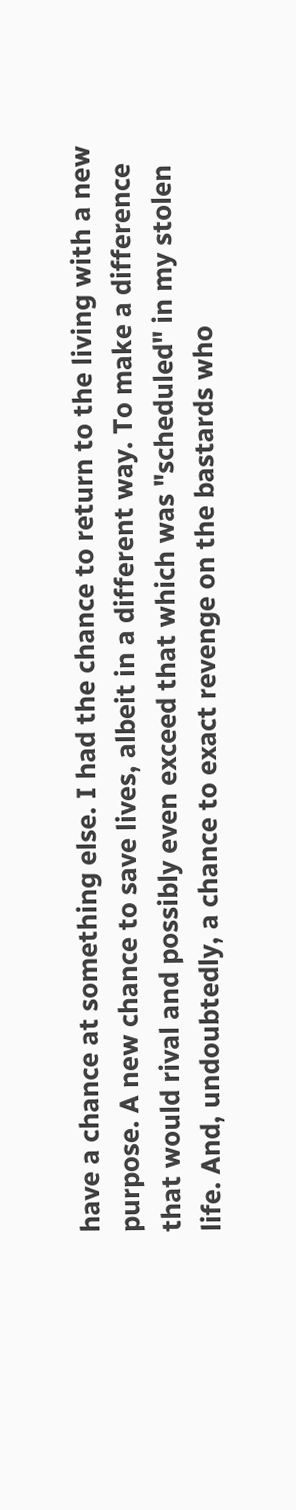have a chance at something else. I had the chance to return to the living with a new purpose. A new chance to save lives, albeit in a different way. To make a difference that would rival and possibly even exceed that which was "scheduled" in my stolen life. And, undoubtedly, a chance to exact revenge on the bastards who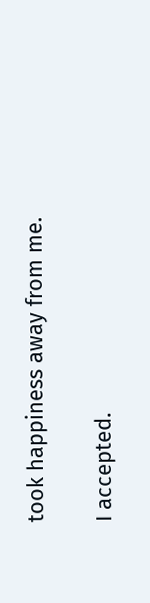took happiness away from me.

I accepted.